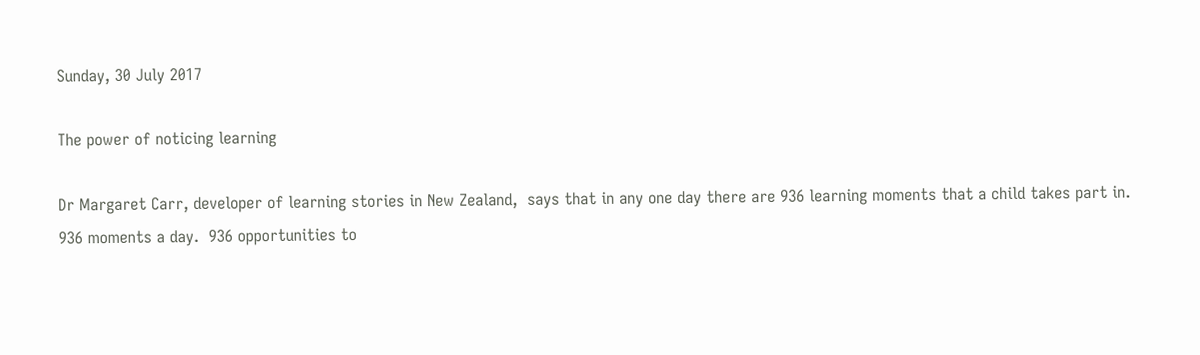Sunday, 30 July 2017

The power of noticing learning

Dr Margaret Carr, developer of learning stories in New Zealand,  says that in any one day there are 936 learning moments that a child takes part in.  936 moments a day.  936 opportunities to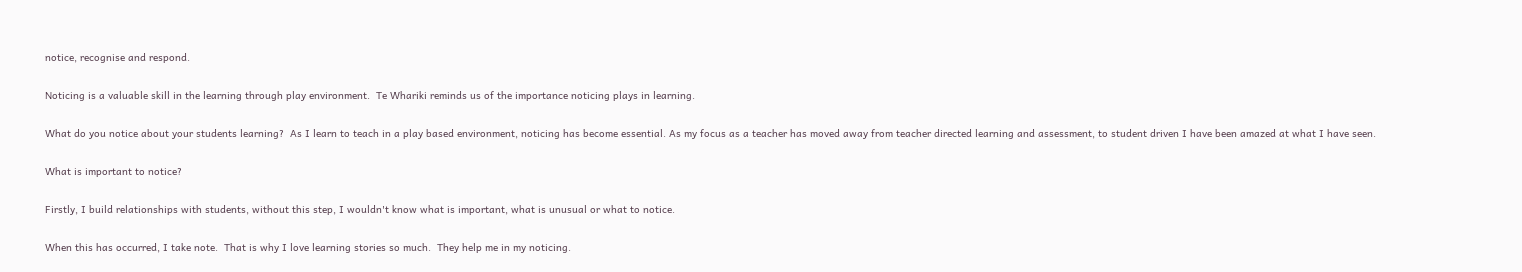notice, recognise and respond.

Noticing is a valuable skill in the learning through play environment.  Te Whariki reminds us of the importance noticing plays in learning.

What do you notice about your students learning?  As I learn to teach in a play based environment, noticing has become essential. As my focus as a teacher has moved away from teacher directed learning and assessment, to student driven I have been amazed at what I have seen.

What is important to notice?

Firstly, I build relationships with students, without this step, I wouldn't know what is important, what is unusual or what to notice.

When this has occurred, I take note.  That is why I love learning stories so much.  They help me in my noticing.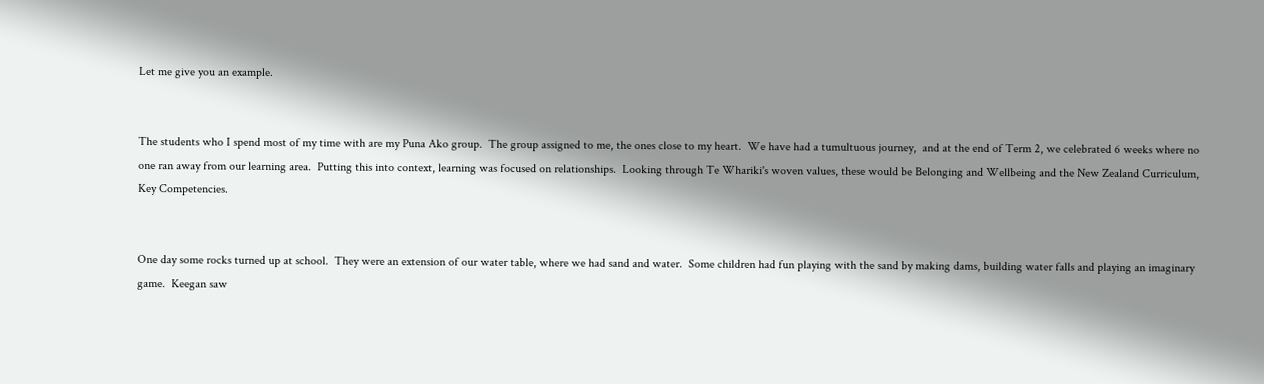Let me give you an example.


The students who I spend most of my time with are my Puna Ako group.  The group assigned to me, the ones close to my heart.  We have had a tumultuous journey,  and at the end of Term 2, we celebrated 6 weeks where no one ran away from our learning area.  Putting this into context, learning was focused on relationships.  Looking through Te Whariki's woven values, these would be Belonging and Wellbeing and the New Zealand Curriculum, Key Competencies.


One day some rocks turned up at school.  They were an extension of our water table, where we had sand and water.  Some children had fun playing with the sand by making dams, building water falls and playing an imaginary game.  Keegan saw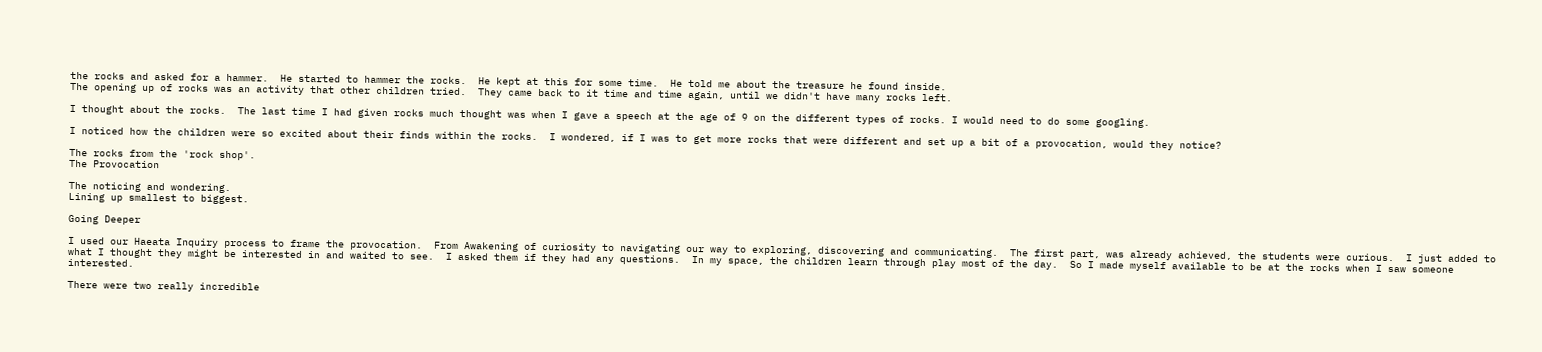the rocks and asked for a hammer.  He started to hammer the rocks.  He kept at this for some time.  He told me about the treasure he found inside.
The opening up of rocks was an activity that other children tried.  They came back to it time and time again, until we didn't have many rocks left.

I thought about the rocks.  The last time I had given rocks much thought was when I gave a speech at the age of 9 on the different types of rocks. I would need to do some googling.

I noticed how the children were so excited about their finds within the rocks.  I wondered, if I was to get more rocks that were different and set up a bit of a provocation, would they notice?

The rocks from the 'rock shop'.
The Provocation

The noticing and wondering.
Lining up smallest to biggest.

Going Deeper

I used our Haeata Inquiry process to frame the provocation.  From Awakening of curiosity to navigating our way to exploring, discovering and communicating.  The first part, was already achieved, the students were curious.  I just added to what I thought they might be interested in and waited to see.  I asked them if they had any questions.  In my space, the children learn through play most of the day.  So I made myself available to be at the rocks when I saw someone interested.

There were two really incredible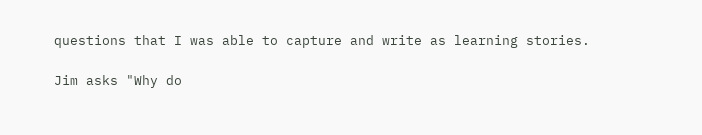questions that I was able to capture and write as learning stories.

Jim asks "Why do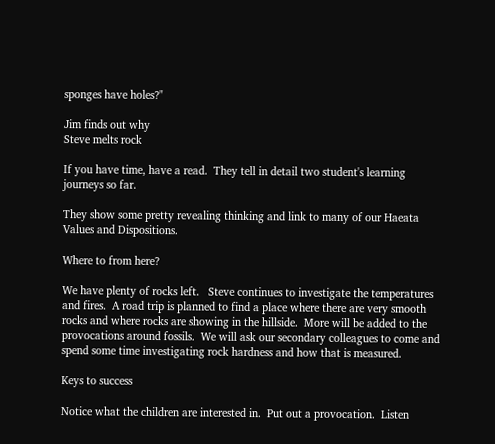sponges have holes?"

Jim finds out why
Steve melts rock

If you have time, have a read.  They tell in detail two student's learning journeys so far.

They show some pretty revealing thinking and link to many of our Haeata Values and Dispositions.

Where to from here?

We have plenty of rocks left.   Steve continues to investigate the temperatures and fires.  A road trip is planned to find a place where there are very smooth rocks and where rocks are showing in the hillside.  More will be added to the provocations around fossils.  We will ask our secondary colleagues to come and spend some time investigating rock hardness and how that is measured.

Keys to success

Notice what the children are interested in.  Put out a provocation.  Listen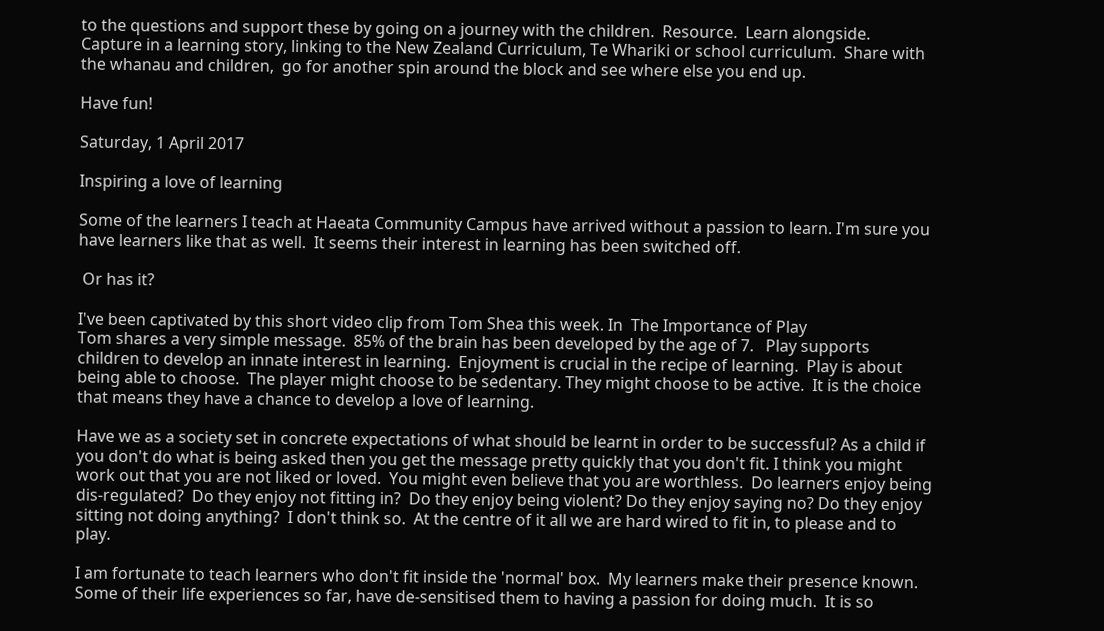to the questions and support these by going on a journey with the children.  Resource.  Learn alongside.  Capture in a learning story, linking to the New Zealand Curriculum, Te Whariki or school curriculum.  Share with the whanau and children,  go for another spin around the block and see where else you end up.

Have fun!

Saturday, 1 April 2017

Inspiring a love of learning

Some of the learners I teach at Haeata Community Campus have arrived without a passion to learn. I'm sure you have learners like that as well.  It seems their interest in learning has been switched off.

 Or has it?

I've been captivated by this short video clip from Tom Shea this week. In  The Importance of Play
Tom shares a very simple message.  85% of the brain has been developed by the age of 7.   Play supports children to develop an innate interest in learning.  Enjoyment is crucial in the recipe of learning.  Play is about being able to choose.  The player might choose to be sedentary. They might choose to be active.  It is the choice that means they have a chance to develop a love of learning.

Have we as a society set in concrete expectations of what should be learnt in order to be successful? As a child if you don't do what is being asked then you get the message pretty quickly that you don't fit. I think you might work out that you are not liked or loved.  You might even believe that you are worthless.  Do learners enjoy being dis-regulated?  Do they enjoy not fitting in?  Do they enjoy being violent? Do they enjoy saying no? Do they enjoy sitting not doing anything?  I don't think so.  At the centre of it all we are hard wired to fit in, to please and to play.

I am fortunate to teach learners who don't fit inside the 'normal' box.  My learners make their presence known.  Some of their life experiences so far, have de-sensitised them to having a passion for doing much.  It is so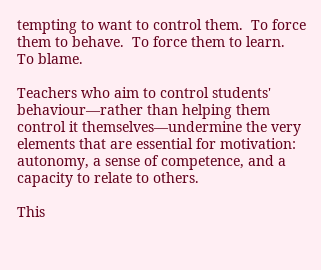tempting to want to control them.  To force them to behave.  To force them to learn.  To blame.

Teachers who aim to control students' behaviour—rather than helping them control it themselves—undermine the very elements that are essential for motivation: autonomy, a sense of competence, and a capacity to relate to others.

This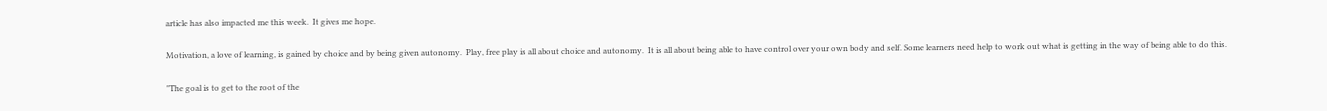article has also impacted me this week.  It gives me hope.

Motivation, a love of learning, is gained by choice and by being given autonomy.  Play, free play is all about choice and autonomy.  It is all about being able to have control over your own body and self. Some learners need help to work out what is getting in the way of being able to do this.

"The goal is to get to the root of the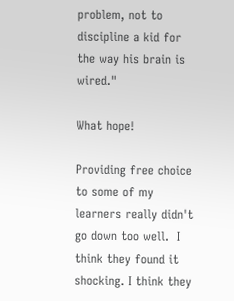problem, not to discipline a kid for the way his brain is wired."

What hope!

Providing free choice to some of my learners really didn't go down too well.  I think they found it shocking. I think they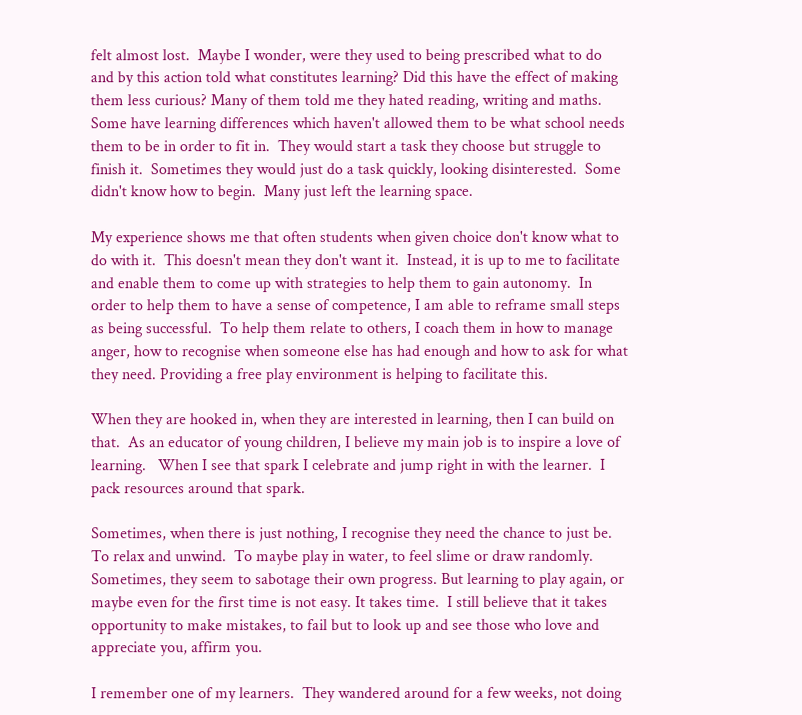felt almost lost.  Maybe I wonder, were they used to being prescribed what to do and by this action told what constitutes learning? Did this have the effect of making them less curious? Many of them told me they hated reading, writing and maths. Some have learning differences which haven't allowed them to be what school needs them to be in order to fit in.  They would start a task they choose but struggle to finish it.  Sometimes they would just do a task quickly, looking disinterested.  Some didn't know how to begin.  Many just left the learning space.

My experience shows me that often students when given choice don't know what to do with it.  This doesn't mean they don't want it.  Instead, it is up to me to facilitate and enable them to come up with strategies to help them to gain autonomy.  In order to help them to have a sense of competence, I am able to reframe small steps as being successful.  To help them relate to others, I coach them in how to manage anger, how to recognise when someone else has had enough and how to ask for what they need. Providing a free play environment is helping to facilitate this.

When they are hooked in, when they are interested in learning, then I can build on that.  As an educator of young children, I believe my main job is to inspire a love of learning.   When I see that spark I celebrate and jump right in with the learner.  I pack resources around that spark.

Sometimes, when there is just nothing, I recognise they need the chance to just be.  To relax and unwind.  To maybe play in water, to feel slime or draw randomly.  Sometimes, they seem to sabotage their own progress. But learning to play again, or maybe even for the first time is not easy. It takes time.  I still believe that it takes opportunity to make mistakes, to fail but to look up and see those who love and appreciate you, affirm you.

I remember one of my learners.  They wandered around for a few weeks, not doing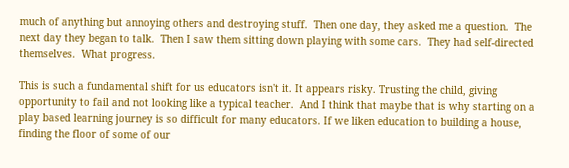much of anything but annoying others and destroying stuff.  Then one day, they asked me a question.  The next day they began to talk.  Then I saw them sitting down playing with some cars.  They had self-directed themselves.  What progress.

This is such a fundamental shift for us educators isn't it. It appears risky. Trusting the child, giving opportunity to fail and not looking like a typical teacher.  And I think that maybe that is why starting on a play based learning journey is so difficult for many educators. If we liken education to building a house, finding the floor of some of our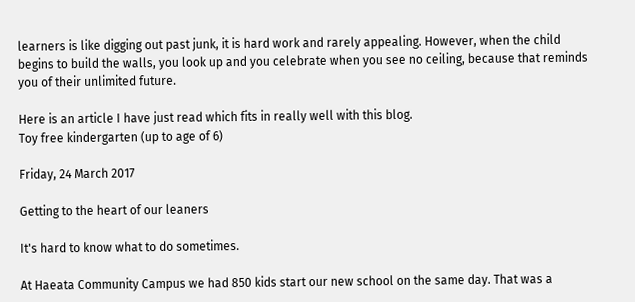learners is like digging out past junk, it is hard work and rarely appealing. However, when the child begins to build the walls, you look up and you celebrate when you see no ceiling, because that reminds you of their unlimited future.

Here is an article I have just read which fits in really well with this blog.
Toy free kindergarten (up to age of 6)

Friday, 24 March 2017

Getting to the heart of our leaners

It's hard to know what to do sometimes.

At Haeata Community Campus we had 850 kids start our new school on the same day. That was a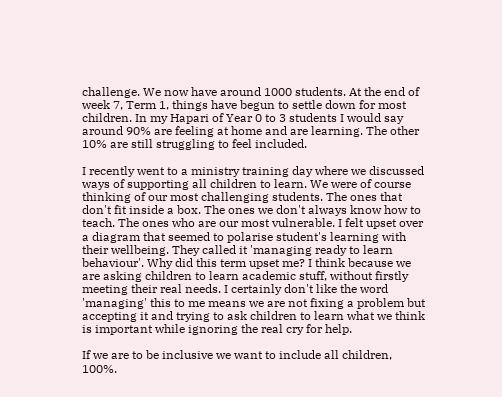challenge. We now have around 1000 students. At the end of week 7, Term 1, things have begun to settle down for most children. In my Hapari of Year 0 to 3 students I would say around 90% are feeling at home and are learning. The other 10% are still struggling to feel included.

I recently went to a ministry training day where we discussed ways of supporting all children to learn. We were of course thinking of our most challenging students. The ones that don't fit inside a box. The ones we don't always know how to teach. The ones who are our most vulnerable. I felt upset over a diagram that seemed to polarise student's learning with their wellbeing. They called it 'managing ready to learn behaviour'. Why did this term upset me? I think because we are asking children to learn academic stuff, without firstly meeting their real needs. I certainly don't like the word 'managing' this to me means we are not fixing a problem but accepting it and trying to ask children to learn what we think is important while ignoring the real cry for help.

If we are to be inclusive we want to include all children, 100%.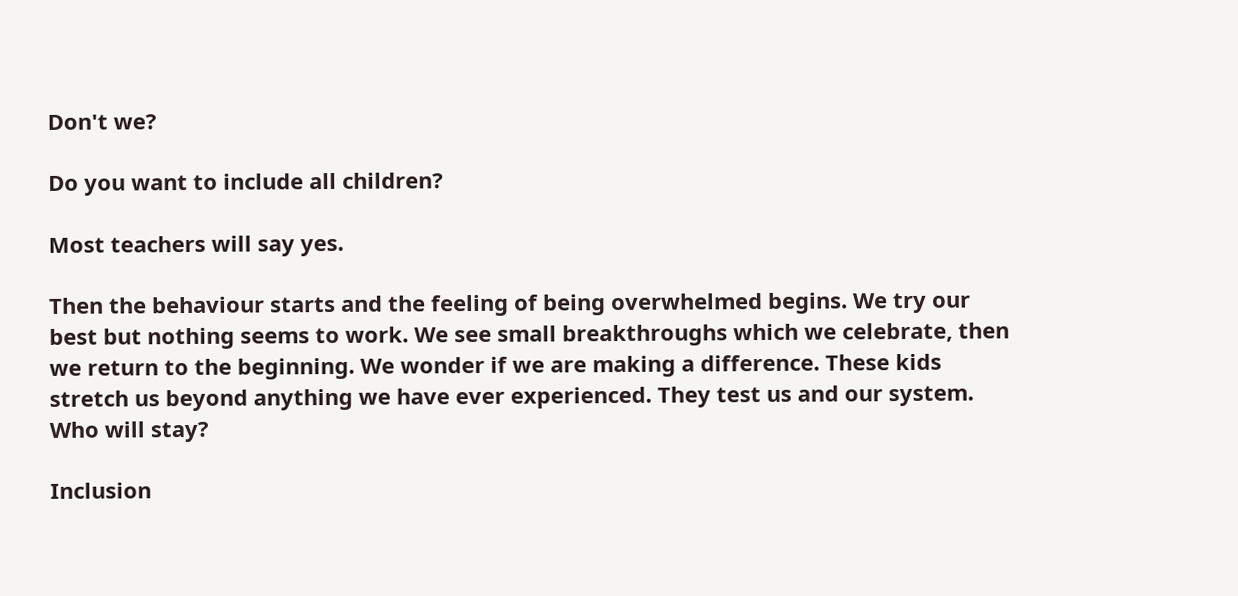Don't we?

Do you want to include all children?

Most teachers will say yes.

Then the behaviour starts and the feeling of being overwhelmed begins. We try our best but nothing seems to work. We see small breakthroughs which we celebrate, then we return to the beginning. We wonder if we are making a difference. These kids stretch us beyond anything we have ever experienced. They test us and our system. Who will stay?

Inclusion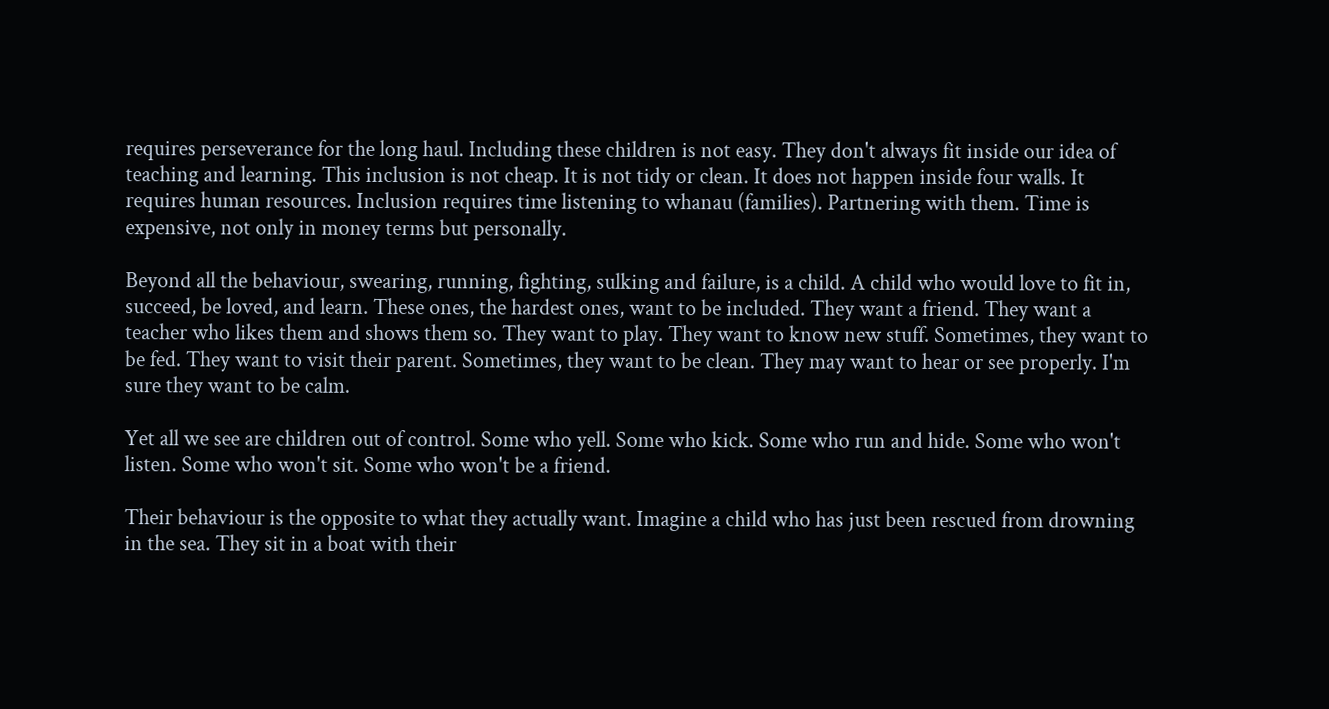requires perseverance for the long haul. Including these children is not easy. They don't always fit inside our idea of teaching and learning. This inclusion is not cheap. It is not tidy or clean. It does not happen inside four walls. It requires human resources. Inclusion requires time listening to whanau (families). Partnering with them. Time is expensive, not only in money terms but personally.

Beyond all the behaviour, swearing, running, fighting, sulking and failure, is a child. A child who would love to fit in, succeed, be loved, and learn. These ones, the hardest ones, want to be included. They want a friend. They want a teacher who likes them and shows them so. They want to play. They want to know new stuff. Sometimes, they want to be fed. They want to visit their parent. Sometimes, they want to be clean. They may want to hear or see properly. I'm sure they want to be calm.

Yet all we see are children out of control. Some who yell. Some who kick. Some who run and hide. Some who won't listen. Some who won't sit. Some who won't be a friend.

Their behaviour is the opposite to what they actually want. Imagine a child who has just been rescued from drowning in the sea. They sit in a boat with their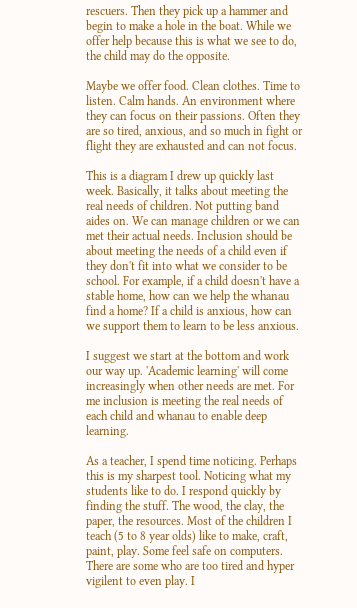rescuers. Then they pick up a hammer and begin to make a hole in the boat. While we offer help because this is what we see to do, the child may do the opposite.

Maybe we offer food. Clean clothes. Time to listen. Calm hands. An environment where they can focus on their passions. Often they are so tired, anxious, and so much in fight or flight they are exhausted and can not focus.

This is a diagram I drew up quickly last week. Basically, it talks about meeting the real needs of children. Not putting band aides on. We can manage children or we can met their actual needs. Inclusion should be about meeting the needs of a child even if they don't fit into what we consider to be school. For example, if a child doesn't have a stable home, how can we help the whanau find a home? If a child is anxious, how can we support them to learn to be less anxious.

I suggest we start at the bottom and work our way up. 'Academic learning' will come increasingly when other needs are met. For me inclusion is meeting the real needs of each child and whanau to enable deep learning.

As a teacher, I spend time noticing. Perhaps this is my sharpest tool. Noticing what my students like to do. I respond quickly by finding the stuff. The wood, the clay, the paper, the resources. Most of the children I teach (5 to 8 year olds) like to make, craft, paint, play. Some feel safe on computers. There are some who are too tired and hyper vigilent to even play. I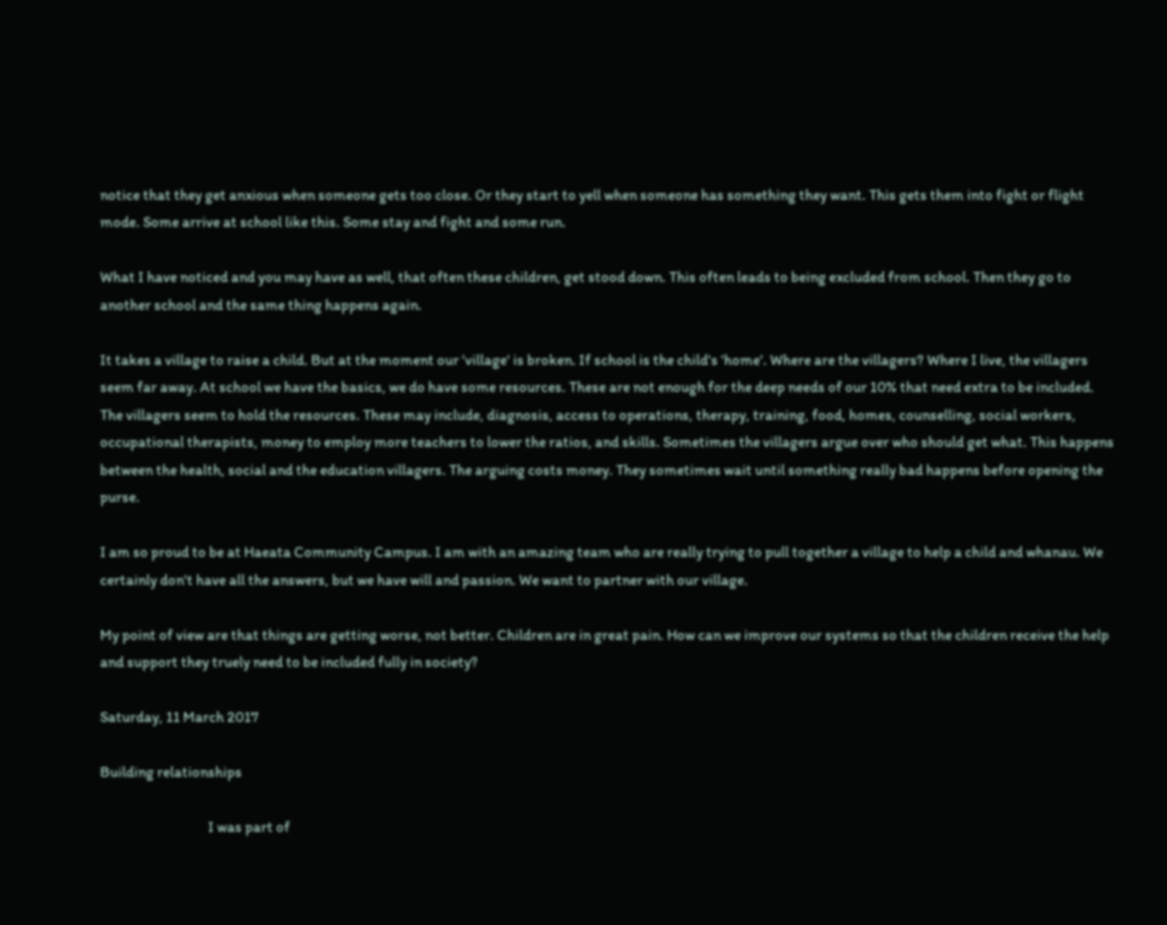notice that they get anxious when someone gets too close. Or they start to yell when someone has something they want. This gets them into fight or flight mode. Some arrive at school like this. Some stay and fight and some run.

What I have noticed and you may have as well, that often these children, get stood down. This often leads to being excluded from school. Then they go to another school and the same thing happens again.

It takes a village to raise a child. But at the moment our 'village' is broken. If school is the child's 'home'. Where are the villagers? Where I live, the villagers seem far away. At school we have the basics, we do have some resources. These are not enough for the deep needs of our 10% that need extra to be included. The villagers seem to hold the resources. These may include, diagnosis, access to operations, therapy, training, food, homes, counselling, social workers, occupational therapists, money to employ more teachers to lower the ratios, and skills. Sometimes the villagers argue over who should get what. This happens between the health, social and the education villagers. The arguing costs money. They sometimes wait until something really bad happens before opening the purse.

I am so proud to be at Haeata Community Campus. I am with an amazing team who are really trying to pull together a village to help a child and whanau. We certainly don't have all the answers, but we have will and passion. We want to partner with our village.

My point of view are that things are getting worse, not better. Children are in great pain. How can we improve our systems so that the children receive the help and support they truely need to be included fully in society?

Saturday, 11 March 2017

Building relationships

                                    I was part of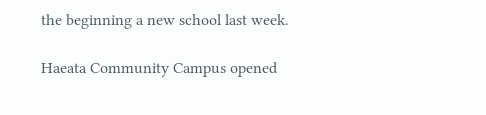the beginning a new school last week.

Haeata Community Campus opened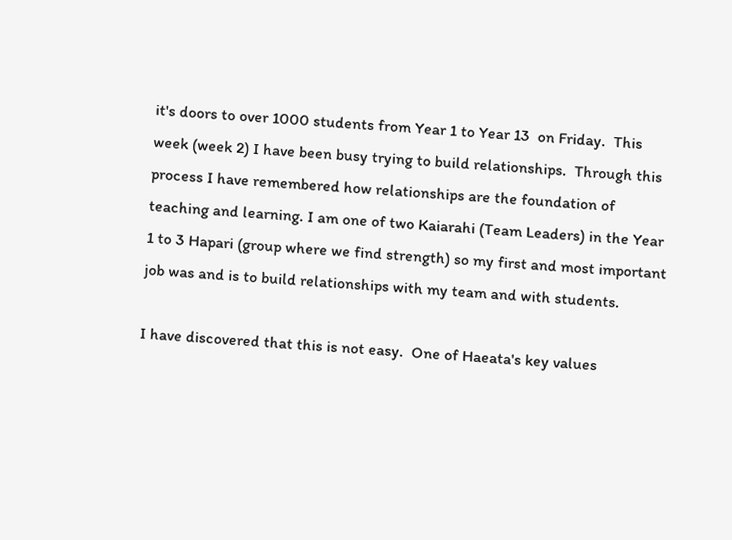it's doors to over 1000 students from Year 1 to Year 13  on Friday.  This week (week 2) I have been busy trying to build relationships.  Through this process I have remembered how relationships are the foundation of teaching and learning. I am one of two Kaiarahi (Team Leaders) in the Year 1 to 3 Hapari (group where we find strength) so my first and most important job was and is to build relationships with my team and with students.

I have discovered that this is not easy.  One of Haeata's key values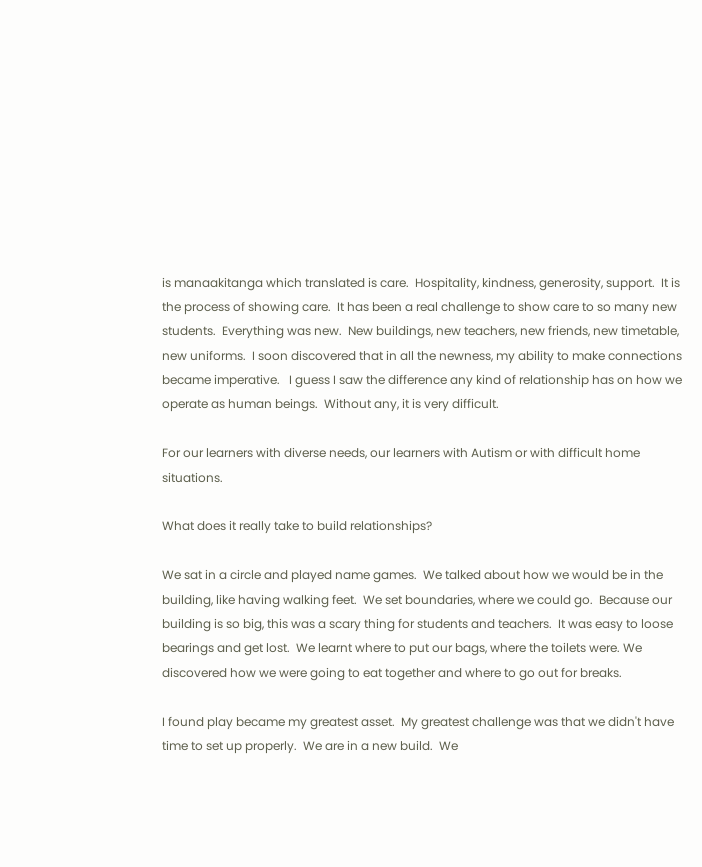is manaakitanga which translated is care.  Hospitality, kindness, generosity, support.  It is the process of showing care.  It has been a real challenge to show care to so many new students.  Everything was new.  New buildings, new teachers, new friends, new timetable, new uniforms.  I soon discovered that in all the newness, my ability to make connections became imperative.   I guess I saw the difference any kind of relationship has on how we operate as human beings.  Without any, it is very difficult.

For our learners with diverse needs, our learners with Autism or with difficult home situations.

What does it really take to build relationships?

We sat in a circle and played name games.  We talked about how we would be in the building, like having walking feet.  We set boundaries, where we could go.  Because our building is so big, this was a scary thing for students and teachers.  It was easy to loose bearings and get lost.  We learnt where to put our bags, where the toilets were. We discovered how we were going to eat together and where to go out for breaks.

I found play became my greatest asset.  My greatest challenge was that we didn't have time to set up properly.  We are in a new build.  We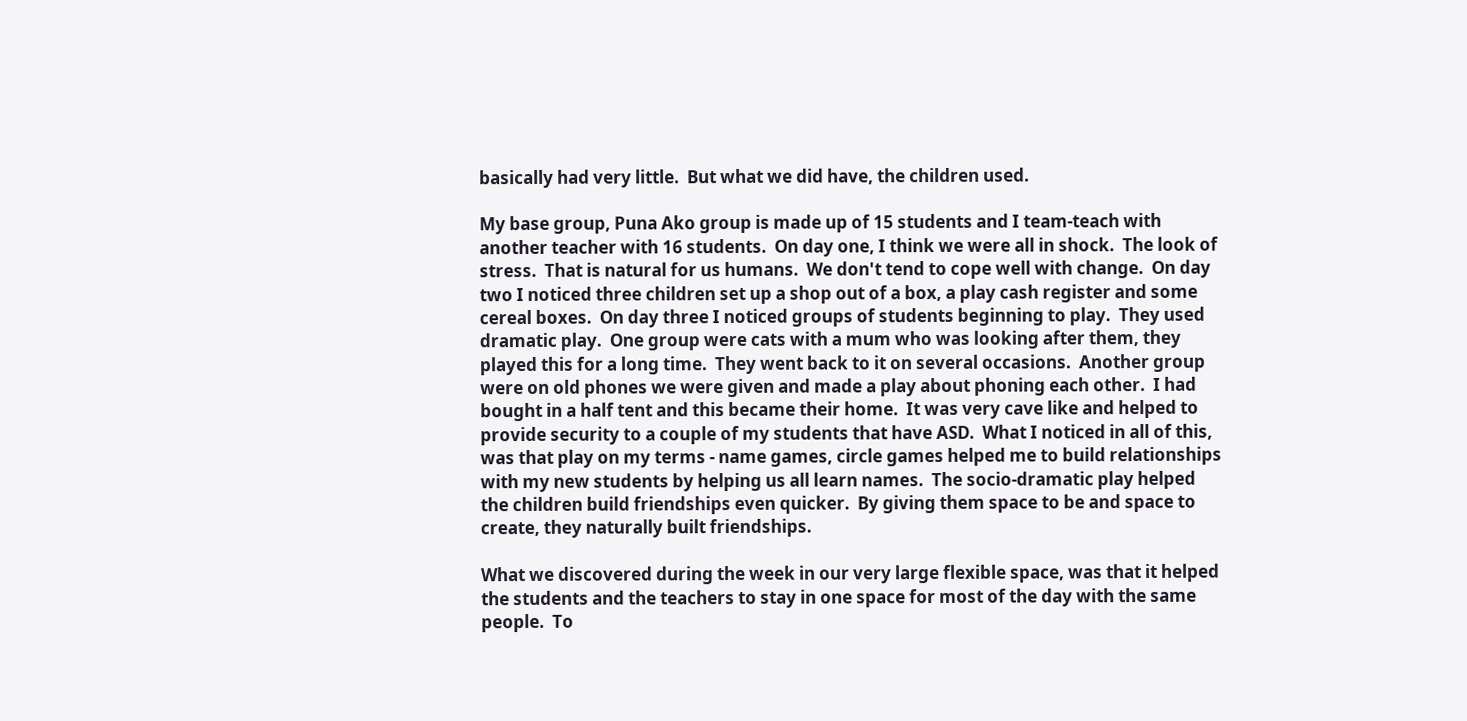basically had very little.  But what we did have, the children used.

My base group, Puna Ako group is made up of 15 students and I team-teach with another teacher with 16 students.  On day one, I think we were all in shock.  The look of stress.  That is natural for us humans.  We don't tend to cope well with change.  On day two I noticed three children set up a shop out of a box, a play cash register and some cereal boxes.  On day three I noticed groups of students beginning to play.  They used dramatic play.  One group were cats with a mum who was looking after them, they played this for a long time.  They went back to it on several occasions.  Another group were on old phones we were given and made a play about phoning each other.  I had bought in a half tent and this became their home.  It was very cave like and helped to provide security to a couple of my students that have ASD.  What I noticed in all of this, was that play on my terms - name games, circle games helped me to build relationships with my new students by helping us all learn names.  The socio-dramatic play helped the children build friendships even quicker.  By giving them space to be and space to create, they naturally built friendships.

What we discovered during the week in our very large flexible space, was that it helped the students and the teachers to stay in one space for most of the day with the same people.  To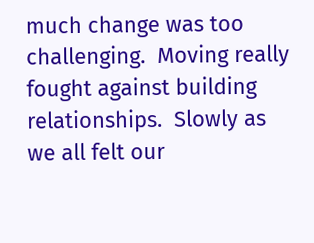much change was too challenging.  Moving really fought against building relationships.  Slowly as we all felt our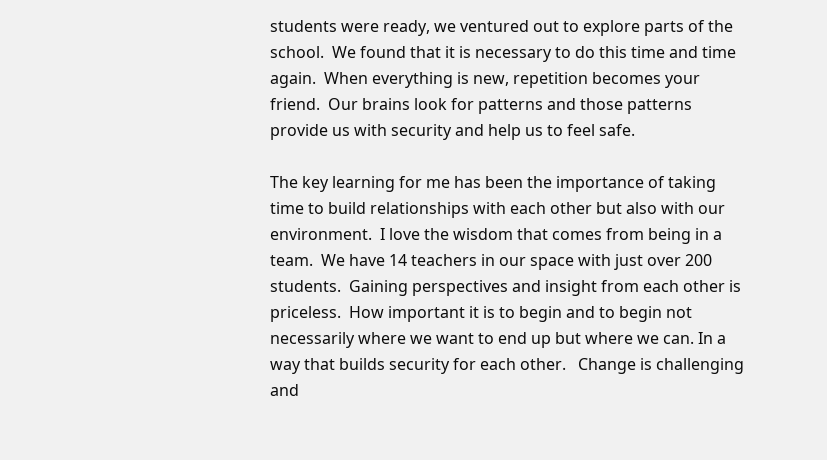students were ready, we ventured out to explore parts of the school.  We found that it is necessary to do this time and time again.  When everything is new, repetition becomes your friend.  Our brains look for patterns and those patterns provide us with security and help us to feel safe.

The key learning for me has been the importance of taking time to build relationships with each other but also with our environment.  I love the wisdom that comes from being in a team.  We have 14 teachers in our space with just over 200 students.  Gaining perspectives and insight from each other is priceless.  How important it is to begin and to begin not necessarily where we want to end up but where we can. In a way that builds security for each other.   Change is challenging and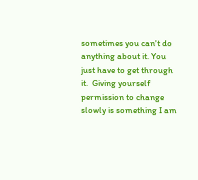sometimes you can't do anything about it. You just have to get through it.  Giving yourself permission to change slowly is something I am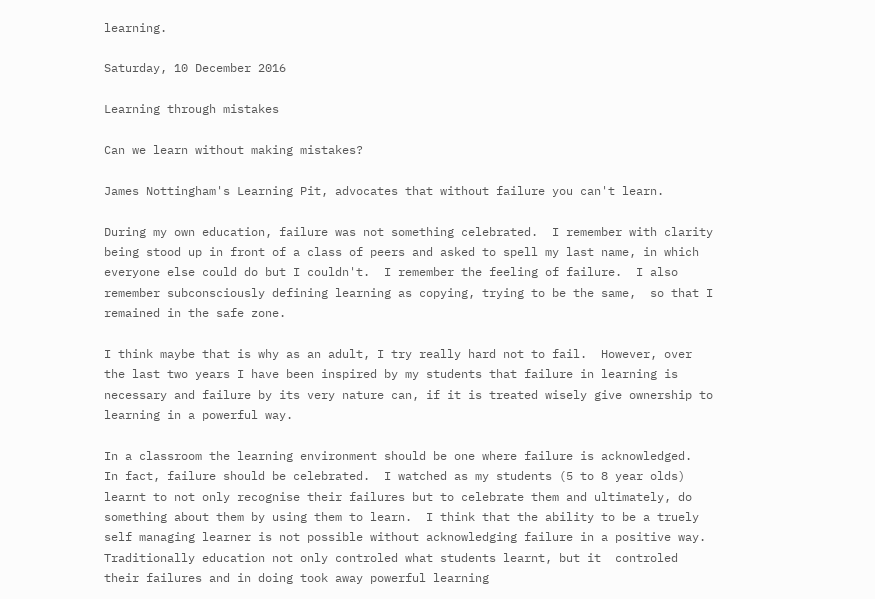learning.

Saturday, 10 December 2016

Learning through mistakes

Can we learn without making mistakes?

James Nottingham's Learning Pit, advocates that without failure you can't learn.

During my own education, failure was not something celebrated.  I remember with clarity being stood up in front of a class of peers and asked to spell my last name, in which everyone else could do but I couldn't.  I remember the feeling of failure.  I also remember subconsciously defining learning as copying, trying to be the same,  so that I remained in the safe zone.

I think maybe that is why as an adult, I try really hard not to fail.  However, over the last two years I have been inspired by my students that failure in learning is necessary and failure by its very nature can, if it is treated wisely give ownership to learning in a powerful way.

In a classroom the learning environment should be one where failure is acknowledged.  In fact, failure should be celebrated.  I watched as my students (5 to 8 year olds) learnt to not only recognise their failures but to celebrate them and ultimately, do something about them by using them to learn.  I think that the ability to be a truely self managing learner is not possible without acknowledging failure in a positive way.  Traditionally education not only controled what students learnt, but it  controled their failures and in doing took away powerful learning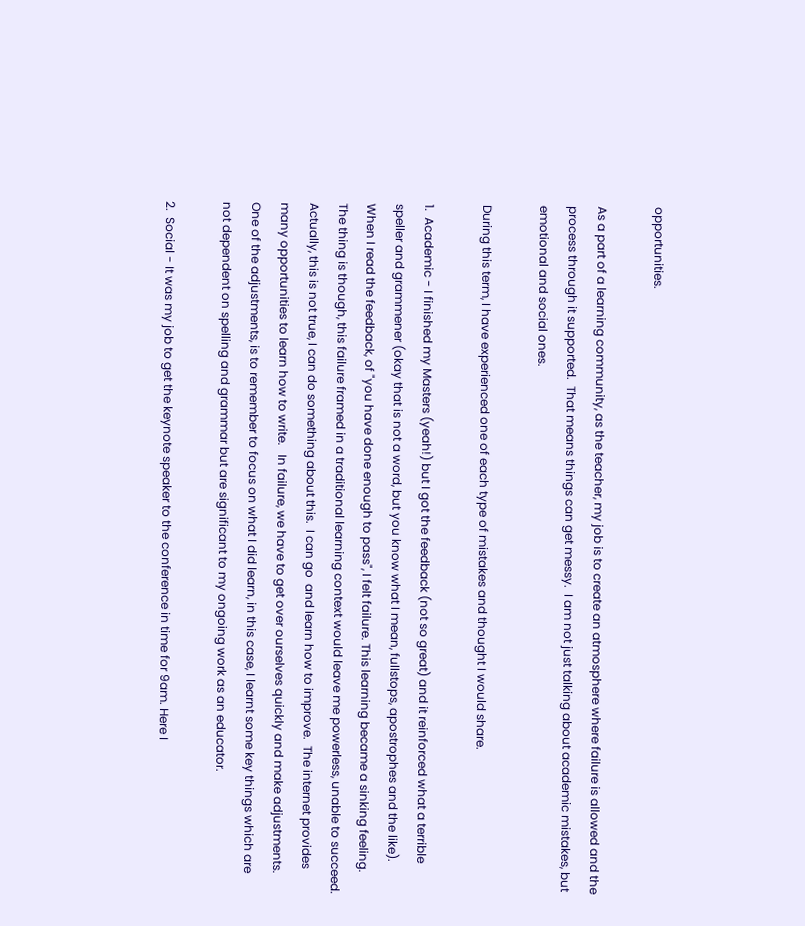opportunities.

As a part of a learning community, as the teacher, my job is to create an atmosphere where failure is allowed and the process through it supported.  That means things can get messy.  I am not just talking about academic mistakes, but emotional and social ones.

During this term, I have experienced one of each type of mistakes and thought I would share.

1.  Academic - I finished my Masters (yeah!) but I got the feedback (not so great) and it reinforced what a terrible speller and grammener (okay that is not a word, but you know what I mean, fullstops, apostrophes and the like).  When I read the feedback, of "you have done enough to pass", I felt failure. This learning became a sinking feeling.  The thing is though, this failure framed in a traditional learning context would leave me powerless, unable to succeed.  Actually, this is not true, I can do something about this.  I can go  and learn how to improve.  The internet provides many opportunities to learn how to write.   In failure, we have to get over ourselves quickly and make adjustments.   One of the adjustments, is to remember to focus on what I did learn, in this case, I learnt some key things which are not dependent on spelling and grammar but are significant to my ongoing work as an educator.

2.  Social - It was my job to get the keynote speaker to the conference in time for 9am. Here I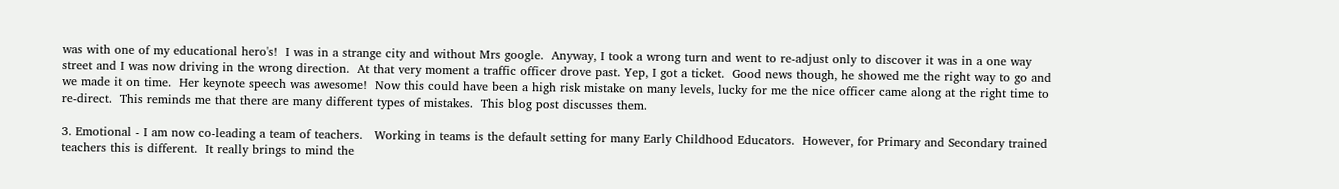was with one of my educational hero's!  I was in a strange city and without Mrs google.  Anyway, I took a wrong turn and went to re-adjust only to discover it was in a one way street and I was now driving in the wrong direction.  At that very moment a traffic officer drove past. Yep, I got a ticket.  Good news though, he showed me the right way to go and we made it on time.  Her keynote speech was awesome!  Now this could have been a high risk mistake on many levels, lucky for me the nice officer came along at the right time to re-direct.  This reminds me that there are many different types of mistakes.  This blog post discusses them.

3. Emotional - I am now co-leading a team of teachers.   Working in teams is the default setting for many Early Childhood Educators.  However, for Primary and Secondary trained teachers this is different.  It really brings to mind the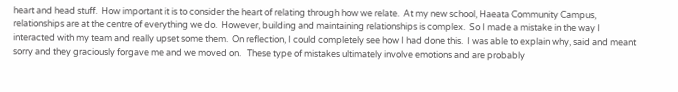heart and head stuff.  How important it is to consider the heart of relating through how we relate.  At my new school, Haeata Community Campus, relationships are at the centre of everything we do.  However, building and maintaining relationships is complex.  So I made a mistake in the way I interacted with my team and really upset some them.  On reflection, I could completely see how I had done this.  I was able to explain why, said and meant sorry and they graciously forgave me and we moved on.   These type of mistakes ultimately involve emotions and are probably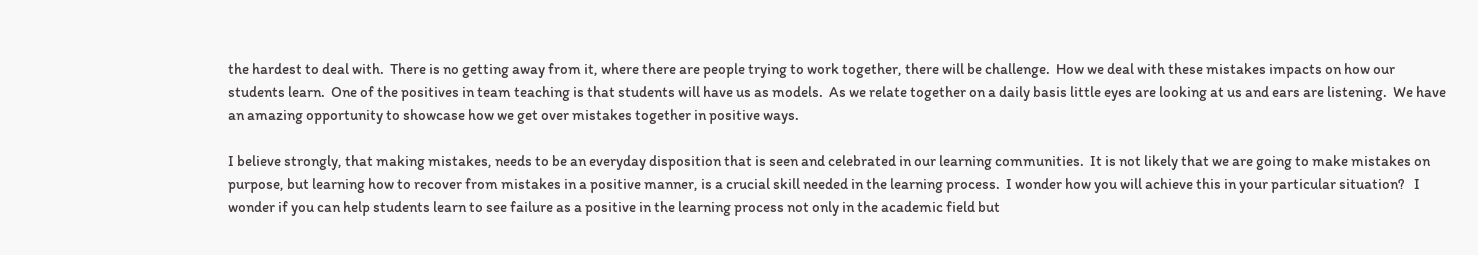the hardest to deal with.  There is no getting away from it, where there are people trying to work together, there will be challenge.  How we deal with these mistakes impacts on how our students learn.  One of the positives in team teaching is that students will have us as models.  As we relate together on a daily basis little eyes are looking at us and ears are listening.  We have an amazing opportunity to showcase how we get over mistakes together in positive ways.

I believe strongly, that making mistakes, needs to be an everyday disposition that is seen and celebrated in our learning communities.  It is not likely that we are going to make mistakes on purpose, but learning how to recover from mistakes in a positive manner, is a crucial skill needed in the learning process.  I wonder how you will achieve this in your particular situation?   I wonder if you can help students learn to see failure as a positive in the learning process not only in the academic field but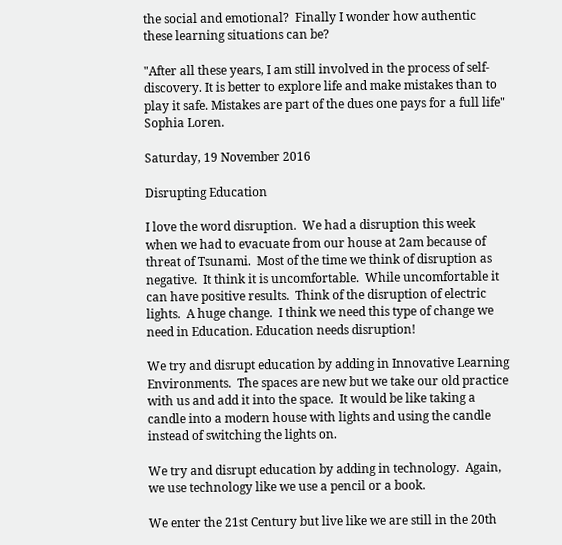the social and emotional?  Finally I wonder how authentic these learning situations can be?

"After all these years, I am still involved in the process of self-discovery. It is better to explore life and make mistakes than to play it safe. Mistakes are part of the dues one pays for a full life" Sophia Loren.

Saturday, 19 November 2016

Disrupting Education

I love the word disruption.  We had a disruption this week when we had to evacuate from our house at 2am because of threat of Tsunami.  Most of the time we think of disruption as negative.  It think it is uncomfortable.  While uncomfortable it can have positive results.  Think of the disruption of electric lights.  A huge change.  I think we need this type of change we need in Education. Education needs disruption!

We try and disrupt education by adding in Innovative Learning Environments.  The spaces are new but we take our old practice with us and add it into the space.  It would be like taking a candle into a modern house with lights and using the candle instead of switching the lights on.

We try and disrupt education by adding in technology.  Again, we use technology like we use a pencil or a book.

We enter the 21st Century but live like we are still in the 20th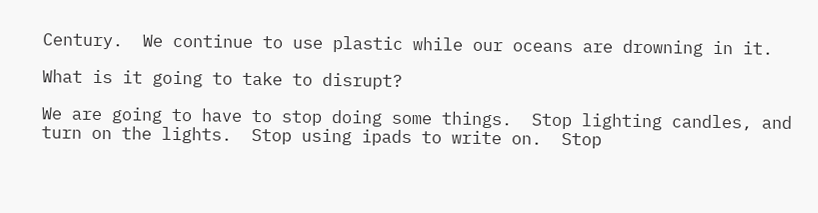Century.  We continue to use plastic while our oceans are drowning in it.

What is it going to take to disrupt?

We are going to have to stop doing some things.  Stop lighting candles, and turn on the lights.  Stop using ipads to write on.  Stop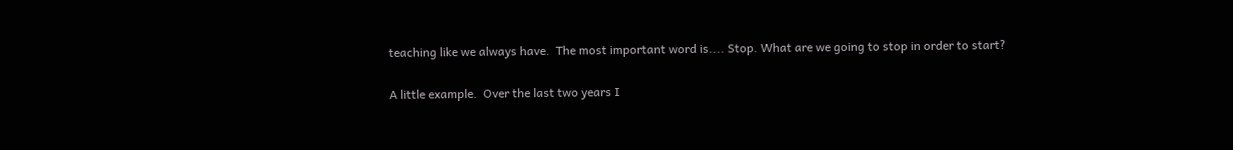teaching like we always have.  The most important word is.... Stop. What are we going to stop in order to start?

A little example.  Over the last two years I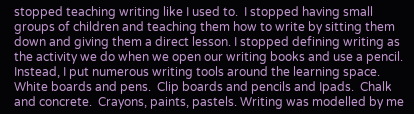stopped teaching writing like I used to.  I stopped having small groups of children and teaching them how to write by sitting them down and giving them a direct lesson. I stopped defining writing as the activity we do when we open our writing books and use a pencil.   Instead, I put numerous writing tools around the learning space.  White boards and pens.  Clip boards and pencils and Ipads.  Chalk and concrete.  Crayons, paints, pastels. Writing was modelled by me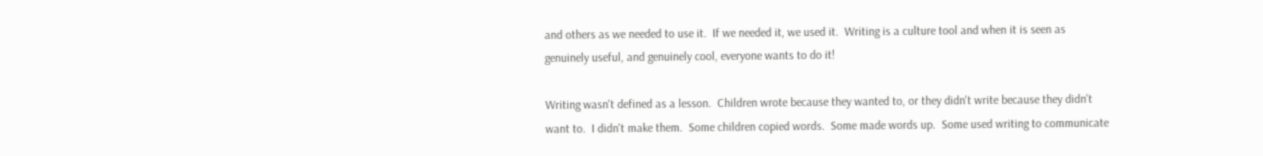and others as we needed to use it.  If we needed it, we used it.  Writing is a culture tool and when it is seen as genuinely useful, and genuinely cool, everyone wants to do it!

Writing wasn't defined as a lesson.  Children wrote because they wanted to, or they didn't write because they didn't want to.  I didn't make them.  Some children copied words.  Some made words up.  Some used writing to communicate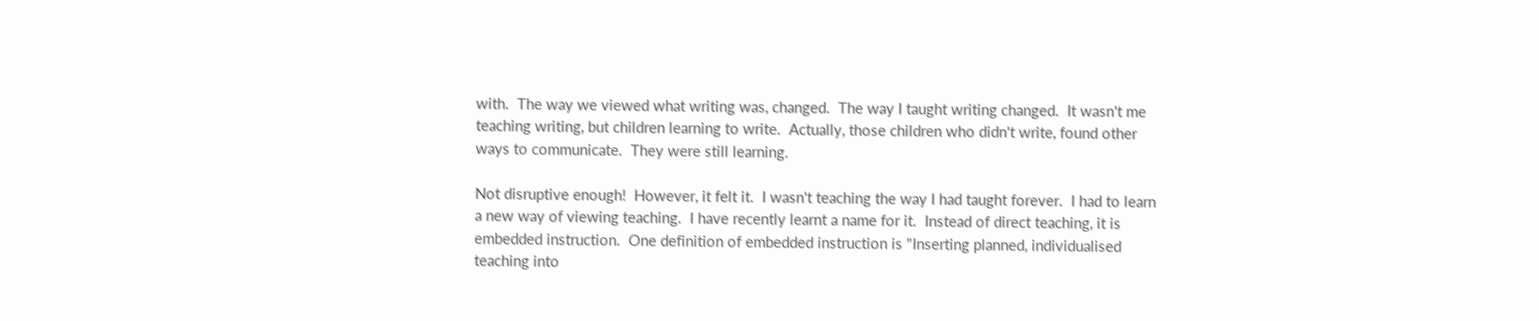with.  The way we viewed what writing was, changed.  The way I taught writing changed.  It wasn't me teaching writing, but children learning to write.  Actually, those children who didn't write, found other ways to communicate.  They were still learning.

Not disruptive enough!  However, it felt it.  I wasn't teaching the way I had taught forever.  I had to learn a new way of viewing teaching.  I have recently learnt a name for it.  Instead of direct teaching, it is embedded instruction.  One definition of embedded instruction is "Inserting planned, individualised teaching into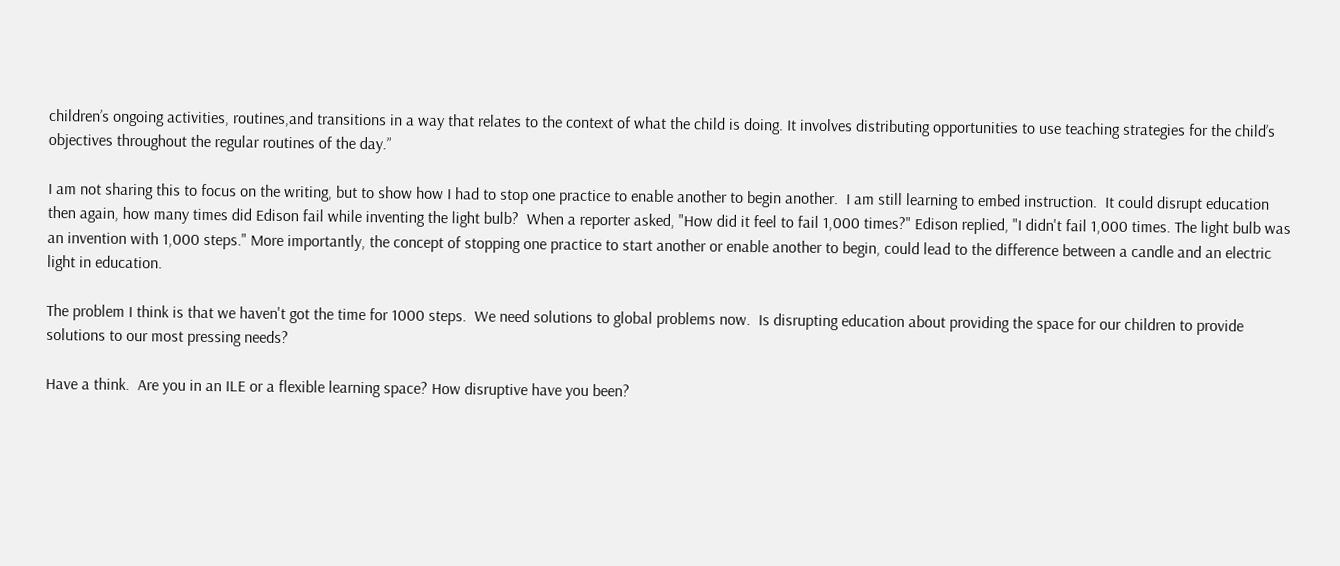children’s ongoing activities, routines,and transitions in a way that relates to the context of what the child is doing. It involves distributing opportunities to use teaching strategies for the child’s objectives throughout the regular routines of the day.”

I am not sharing this to focus on the writing, but to show how I had to stop one practice to enable another to begin another.  I am still learning to embed instruction.  It could disrupt education then again, how many times did Edison fail while inventing the light bulb?  When a reporter asked, "How did it feel to fail 1,000 times?" Edison replied, "I didn't fail 1,000 times. The light bulb was an invention with 1,000 steps." More importantly, the concept of stopping one practice to start another or enable another to begin, could lead to the difference between a candle and an electric light in education.

The problem I think is that we haven't got the time for 1000 steps.  We need solutions to global problems now.  Is disrupting education about providing the space for our children to provide solutions to our most pressing needs?

Have a think.  Are you in an ILE or a flexible learning space? How disruptive have you been?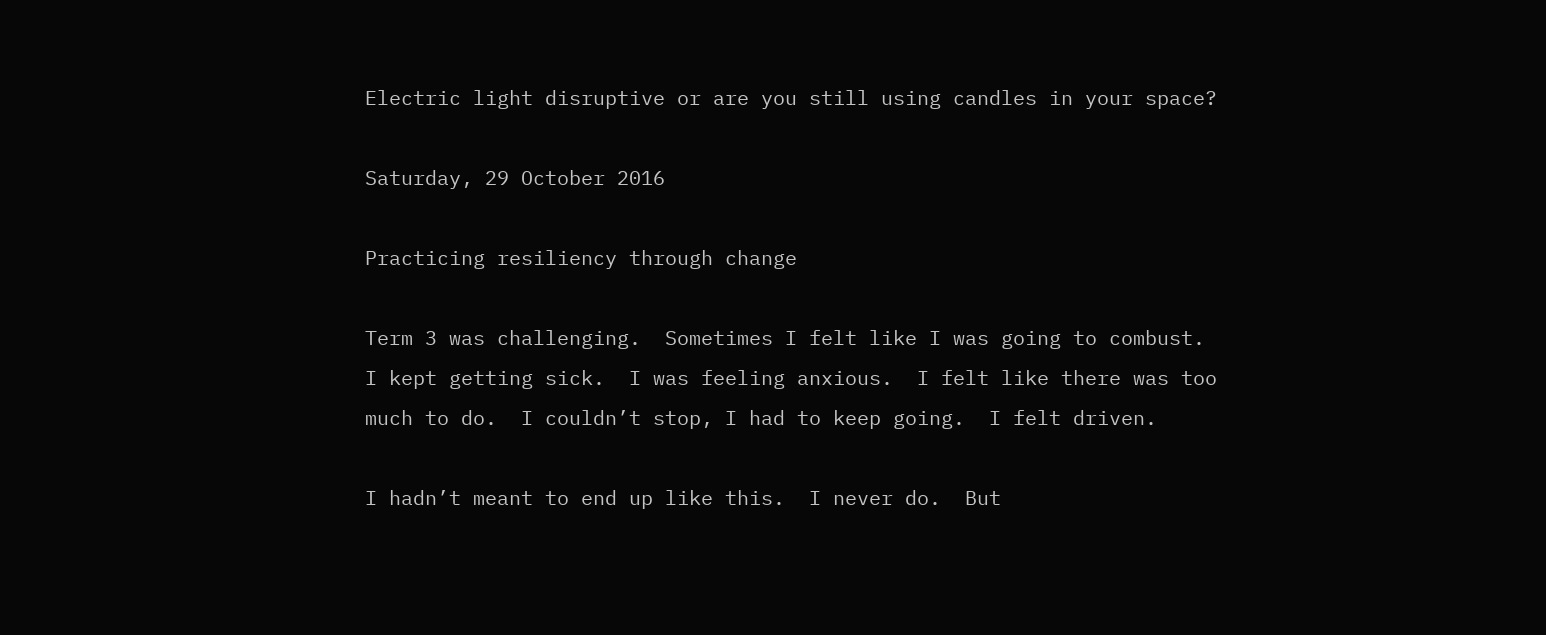Electric light disruptive or are you still using candles in your space?

Saturday, 29 October 2016

Practicing resiliency through change

Term 3 was challenging.  Sometimes I felt like I was going to combust.  I kept getting sick.  I was feeling anxious.  I felt like there was too much to do.  I couldn’t stop, I had to keep going.  I felt driven.

I hadn’t meant to end up like this.  I never do.  But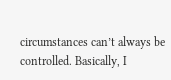circumstances can’t always be controlled. Basically, I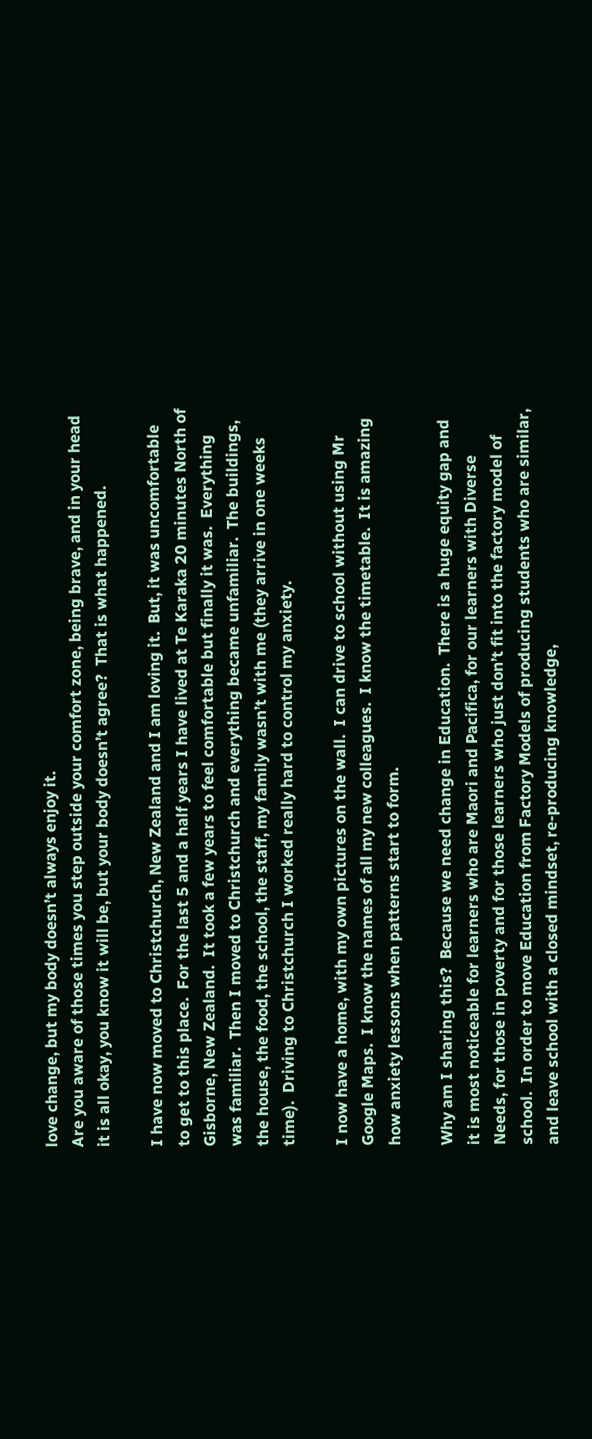love change, but my body doesn’t always enjoy it.
Are you aware of those times you step outside your comfort zone, being brave, and in your head it is all okay, you know it will be, but your body doesn’t agree?  That is what happened.

I have now moved to Christchurch, New Zealand and I am loving it.  But, it was uncomfortable to get to this place.  For the last 5 and a half years I have lived at Te Karaka 20 minutes North of Gisborne, New Zealand.  It took a few years to feel comfortable but finally it was.  Everything was familiar.  Then I moved to Christchurch and everything became unfamiliar.  The buildings, the house, the food, the school, the staff, my family wasn’t with me (they arrive in one weeks time).  Driving to Christchurch I worked really hard to control my anxiety.

I now have a home, with my own pictures on the wall.  I can drive to school without using Mr Google Maps.  I know the names of all my new colleagues.  I know the timetable.  It is amazing how anxiety lessons when patterns start to form.

Why am I sharing this?  Because we need change in Education.  There is a huge equity gap and it is most noticeable for learners who are Maori and Pacifica, for our learners with Diverse Needs, for those in poverty and for those learners who just don’t fit into the factory model of school.  In order to move Education from Factory Models of producing students who are similar, and leave school with a closed mindset, re-producing knowledge,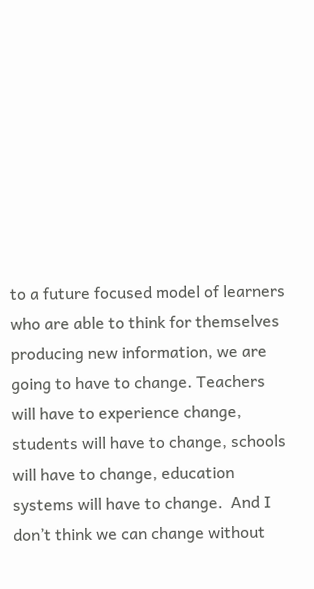to a future focused model of learners who are able to think for themselves producing new information, we are going to have to change. Teachers will have to experience change, students will have to change, schools will have to change, education systems will have to change.  And I don’t think we can change without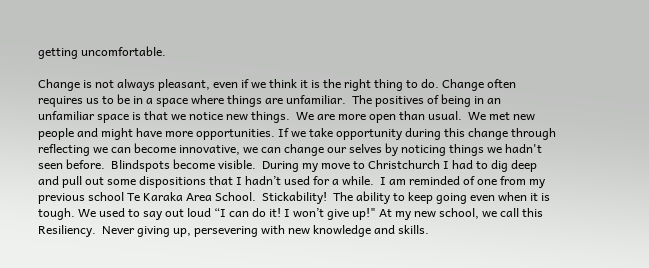getting uncomfortable.

Change is not always pleasant, even if we think it is the right thing to do. Change often requires us to be in a space where things are unfamiliar.  The positives of being in an unfamiliar space is that we notice new things.  We are more open than usual.  We met new people and might have more opportunities. If we take opportunity during this change through reflecting we can become innovative, we can change our selves by noticing things we hadn't seen before.  Blindspots become visible.  During my move to Christchurch I had to dig deep and pull out some dispositions that I hadn’t used for a while.  I am reminded of one from my previous school Te Karaka Area School.  Stickability!  The ability to keep going even when it is tough. We used to say out loud “I can do it! I won’t give up!" At my new school, we call this Resiliency.  Never giving up, persevering with new knowledge and skills.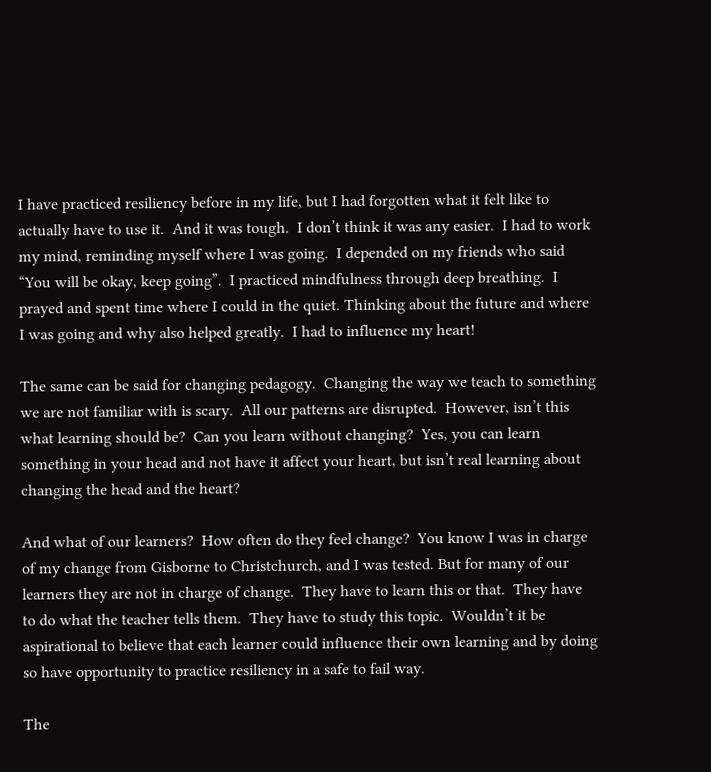I have practiced resiliency before in my life, but I had forgotten what it felt like to actually have to use it.  And it was tough.  I don’t think it was any easier.  I had to work my mind, reminding myself where I was going.  I depended on my friends who said “You will be okay, keep going”.  I practiced mindfulness through deep breathing.  I prayed and spent time where I could in the quiet. Thinking about the future and where I was going and why also helped greatly.  I had to influence my heart!

The same can be said for changing pedagogy.  Changing the way we teach to something we are not familiar with is scary.  All our patterns are disrupted.  However, isn’t this what learning should be?  Can you learn without changing?  Yes, you can learn something in your head and not have it affect your heart, but isn’t real learning about changing the head and the heart?

And what of our learners?  How often do they feel change?  You know I was in charge of my change from Gisborne to Christchurch, and I was tested. But for many of our learners they are not in charge of change.  They have to learn this or that.  They have to do what the teacher tells them.  They have to study this topic.  Wouldn’t it be aspirational to believe that each learner could influence their own learning and by doing so have opportunity to practice resiliency in a safe to fail way.

The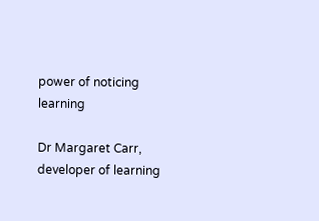power of noticing learning

Dr Margaret Carr, developer of learning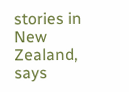stories in New Zealand,  says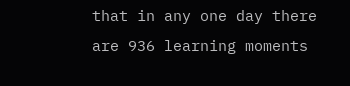that in any one day there are 936 learning moments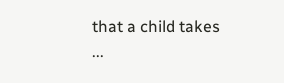that a child takes ...